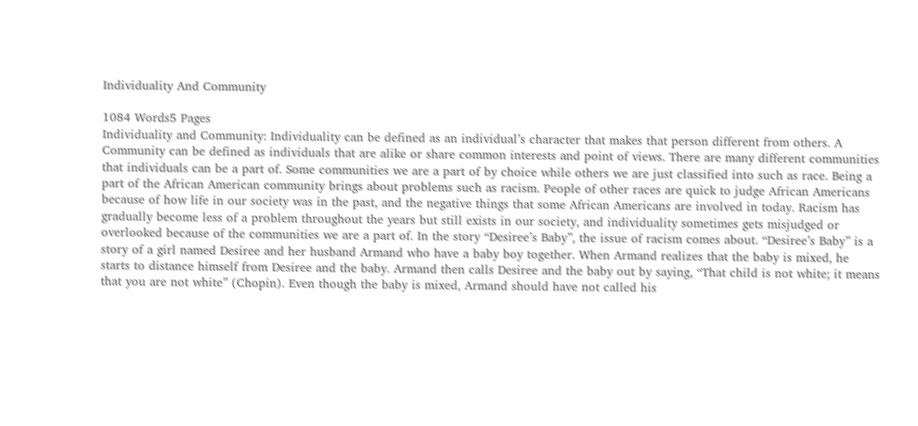Individuality And Community

1084 Words5 Pages
Individuality and Community: Individuality can be defined as an individual’s character that makes that person different from others. A Community can be defined as individuals that are alike or share common interests and point of views. There are many different communities that individuals can be a part of. Some communities we are a part of by choice while others we are just classified into such as race. Being a part of the African American community brings about problems such as racism. People of other races are quick to judge African Americans because of how life in our society was in the past, and the negative things that some African Americans are involved in today. Racism has gradually become less of a problem throughout the years but still exists in our society, and individuality sometimes gets misjudged or overlooked because of the communities we are a part of. In the story “Desiree’s Baby”, the issue of racism comes about. “Desiree’s Baby” is a story of a girl named Desiree and her husband Armand who have a baby boy together. When Armand realizes that the baby is mixed, he starts to distance himself from Desiree and the baby. Armand then calls Desiree and the baby out by saying, “That child is not white; it means that you are not white” (Chopin). Even though the baby is mixed, Armand should have not called his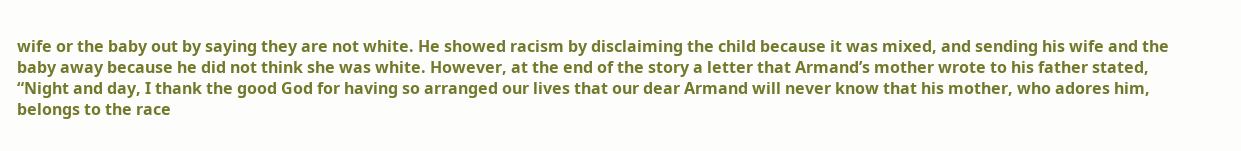wife or the baby out by saying they are not white. He showed racism by disclaiming the child because it was mixed, and sending his wife and the baby away because he did not think she was white. However, at the end of the story a letter that Armand’s mother wrote to his father stated, “Night and day, I thank the good God for having so arranged our lives that our dear Armand will never know that his mother, who adores him, belongs to the race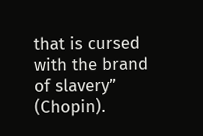that is cursed with the brand of slavery” (Chopin).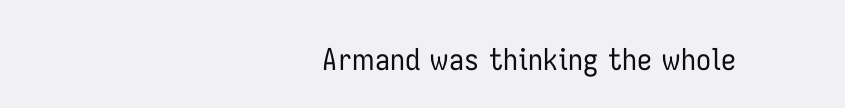Armand was thinking the whole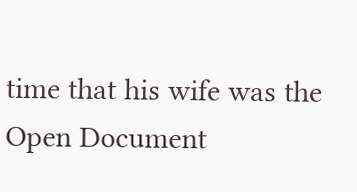time that his wife was the
Open Document